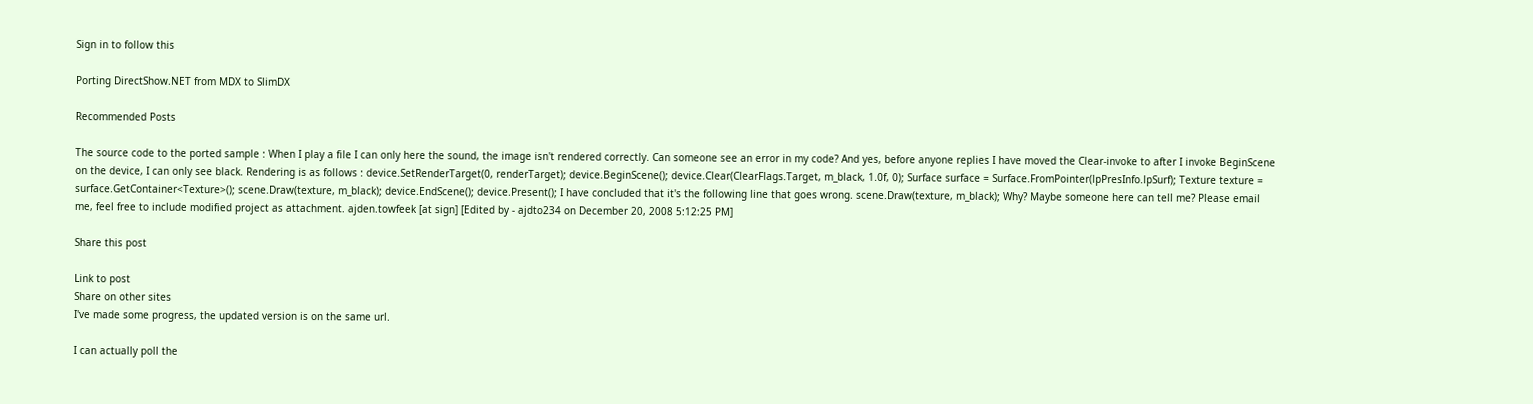Sign in to follow this

Porting DirectShow.NET from MDX to SlimDX

Recommended Posts

The source code to the ported sample : When I play a file I can only here the sound, the image isn't rendered correctly. Can someone see an error in my code? And yes, before anyone replies I have moved the Clear-invoke to after I invoke BeginScene on the device, I can only see black. Rendering is as follows : device.SetRenderTarget(0, renderTarget); device.BeginScene(); device.Clear(ClearFlags.Target, m_black, 1.0f, 0); Surface surface = Surface.FromPointer(lpPresInfo.lpSurf); Texture texture = surface.GetContainer<Texture>(); scene.Draw(texture, m_black); device.EndScene(); device.Present(); I have concluded that it's the following line that goes wrong. scene.Draw(texture, m_black); Why? Maybe someone here can tell me? Please email me, feel free to include modified project as attachment. ajden.towfeek [at sign] [Edited by - ajdto234 on December 20, 2008 5:12:25 PM]

Share this post

Link to post
Share on other sites
I've made some progress, the updated version is on the same url.

I can actually poll the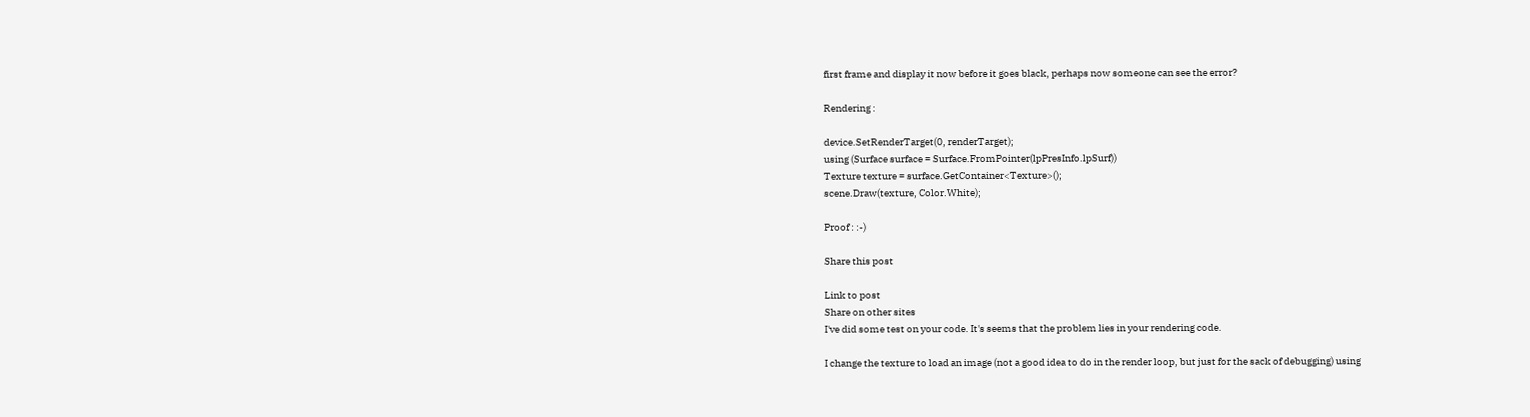first frame and display it now before it goes black, perhaps now someone can see the error?

Rendering :

device.SetRenderTarget(0, renderTarget);
using (Surface surface = Surface.FromPointer(lpPresInfo.lpSurf))
Texture texture = surface.GetContainer<Texture>();
scene.Draw(texture, Color.White);

Proof : :-)

Share this post

Link to post
Share on other sites
I've did some test on your code. It's seems that the problem lies in your rendering code.

I change the texture to load an image (not a good idea to do in the render loop, but just for the sack of debugging) using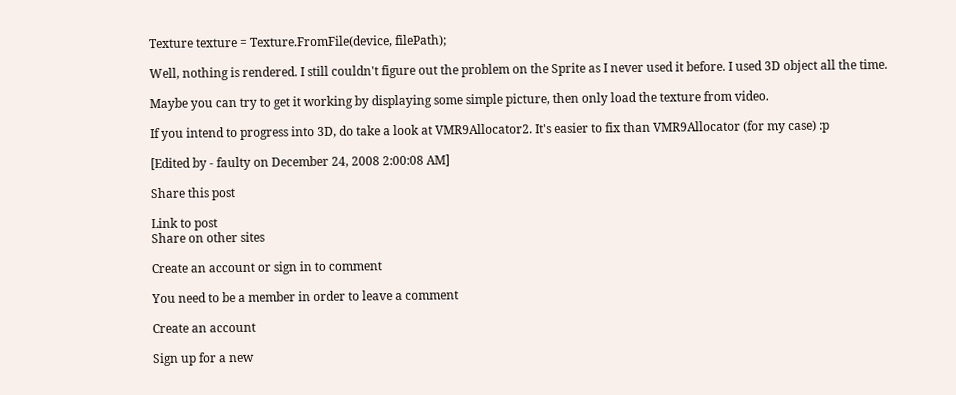Texture texture = Texture.FromFile(device, filePath);

Well, nothing is rendered. I still couldn't figure out the problem on the Sprite as I never used it before. I used 3D object all the time.

Maybe you can try to get it working by displaying some simple picture, then only load the texture from video.

If you intend to progress into 3D, do take a look at VMR9Allocator2. It's easier to fix than VMR9Allocator (for my case) :p

[Edited by - faulty on December 24, 2008 2:00:08 AM]

Share this post

Link to post
Share on other sites

Create an account or sign in to comment

You need to be a member in order to leave a comment

Create an account

Sign up for a new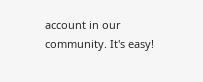account in our community. It's easy!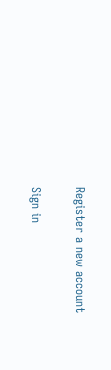Register a new account

Sign in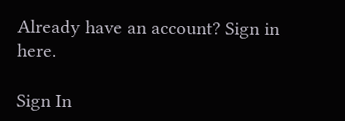Already have an account? Sign in here.

Sign In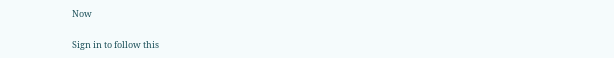Now

Sign in to follow this